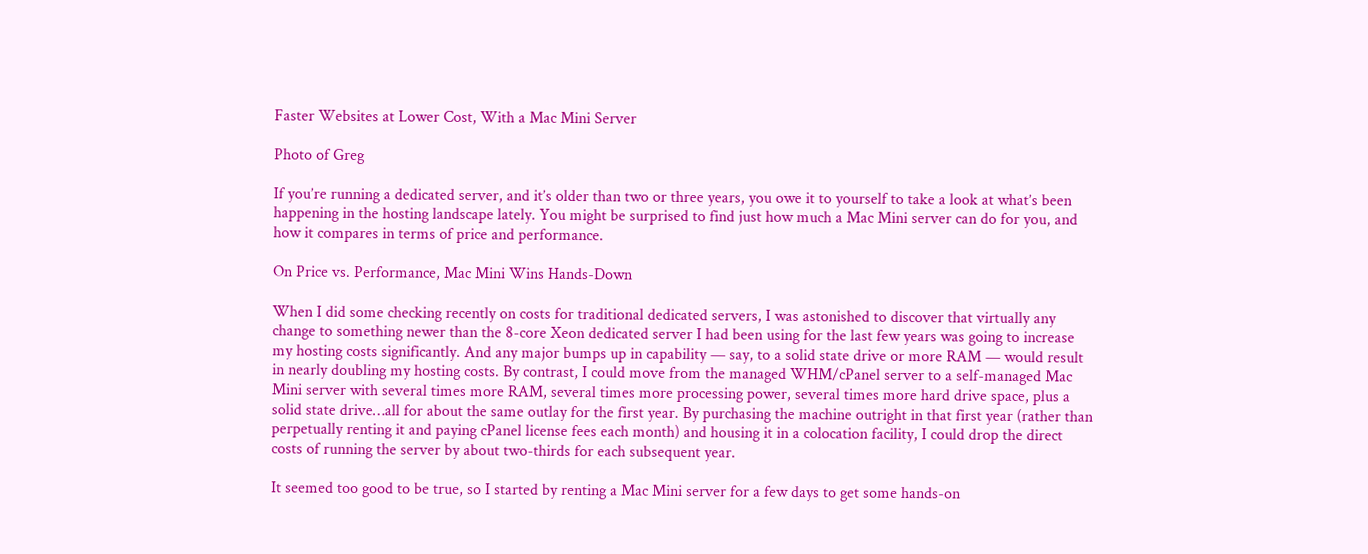Faster Websites at Lower Cost, With a Mac Mini Server

Photo of Greg

If you’re running a dedicated server, and it’s older than two or three years, you owe it to yourself to take a look at what’s been happening in the hosting landscape lately. You might be surprised to find just how much a Mac Mini server can do for you, and how it compares in terms of price and performance.

On Price vs. Performance, Mac Mini Wins Hands-Down

When I did some checking recently on costs for traditional dedicated servers, I was astonished to discover that virtually any change to something newer than the 8-core Xeon dedicated server I had been using for the last few years was going to increase my hosting costs significantly. And any major bumps up in capability — say, to a solid state drive or more RAM — would result in nearly doubling my hosting costs. By contrast, I could move from the managed WHM/cPanel server to a self-managed Mac Mini server with several times more RAM, several times more processing power, several times more hard drive space, plus a solid state drive…all for about the same outlay for the first year. By purchasing the machine outright in that first year (rather than perpetually renting it and paying cPanel license fees each month) and housing it in a colocation facility, I could drop the direct costs of running the server by about two-thirds for each subsequent year.

It seemed too good to be true, so I started by renting a Mac Mini server for a few days to get some hands-on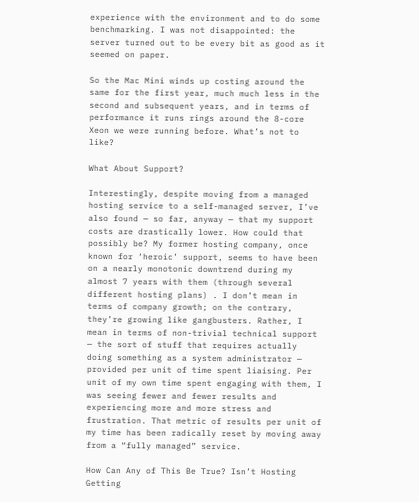experience with the environment and to do some benchmarking. I was not disappointed: the server turned out to be every bit as good as it seemed on paper.

So the Mac Mini winds up costing around the same for the first year, much much less in the second and subsequent years, and in terms of performance it runs rings around the 8-core Xeon we were running before. What’s not to like?

What About Support?

Interestingly, despite moving from a managed hosting service to a self-managed server, I’ve also found — so far, anyway — that my support costs are drastically lower. How could that possibly be? My former hosting company, once known for ‘heroic’ support, seems to have been on a nearly monotonic downtrend during my almost 7 years with them (through several different hosting plans) . I don’t mean in terms of company growth; on the contrary, they’re growing like gangbusters. Rather, I mean in terms of non-trivial technical support — the sort of stuff that requires actually doing something as a system administrator — provided per unit of time spent liaising. Per unit of my own time spent engaging with them, I was seeing fewer and fewer results and experiencing more and more stress and frustration. That metric of results per unit of my time has been radically reset by moving away from a “fully managed” service.

How Can Any of This Be True? Isn’t Hosting Getting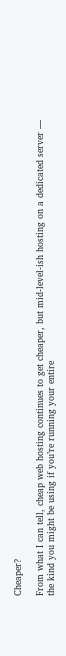Cheaper?

From what I can tell, cheap web hosting continues to get cheaper, but mid-level-ish hosting on a dedicated server — the kind you might be using if you’re running your entire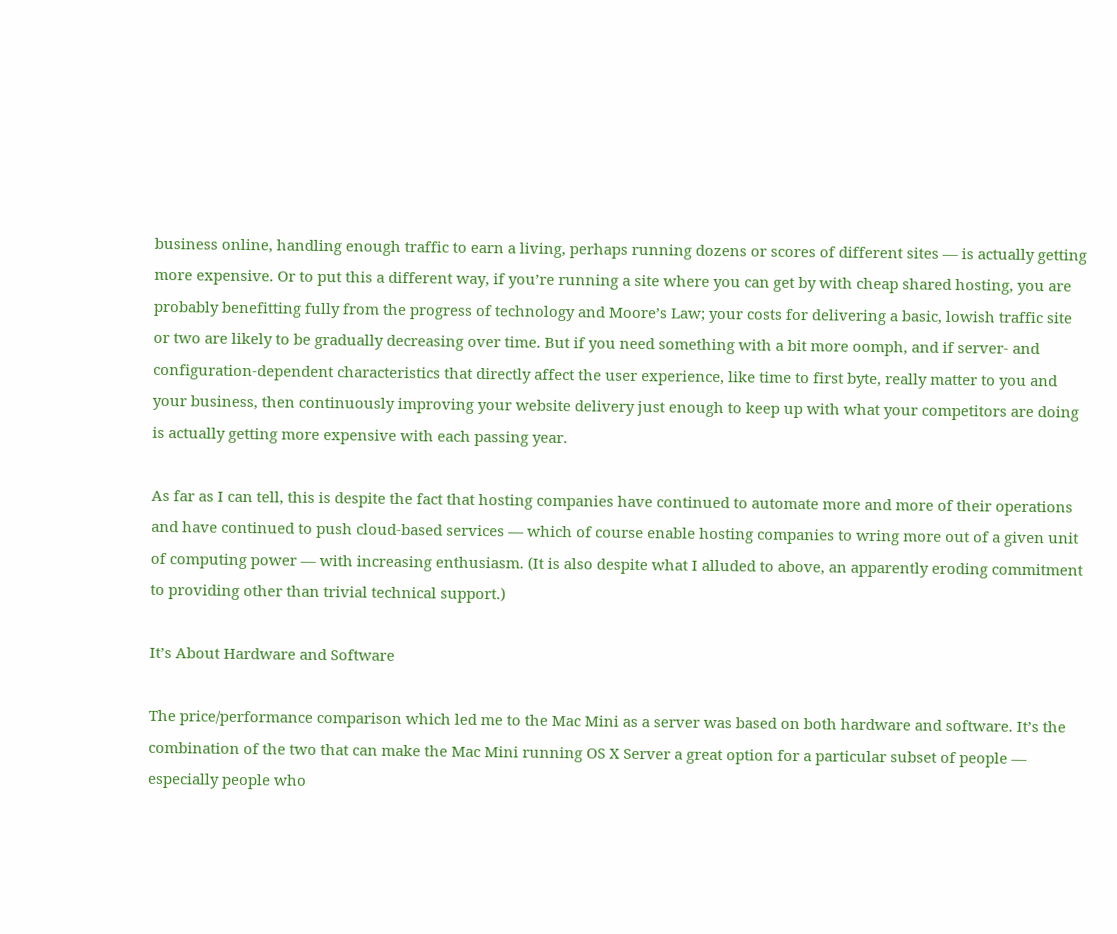business online, handling enough traffic to earn a living, perhaps running dozens or scores of different sites — is actually getting more expensive. Or to put this a different way, if you’re running a site where you can get by with cheap shared hosting, you are probably benefitting fully from the progress of technology and Moore’s Law; your costs for delivering a basic, lowish traffic site or two are likely to be gradually decreasing over time. But if you need something with a bit more oomph, and if server- and configuration-dependent characteristics that directly affect the user experience, like time to first byte, really matter to you and your business, then continuously improving your website delivery just enough to keep up with what your competitors are doing is actually getting more expensive with each passing year.

As far as I can tell, this is despite the fact that hosting companies have continued to automate more and more of their operations and have continued to push cloud-based services — which of course enable hosting companies to wring more out of a given unit of computing power — with increasing enthusiasm. (It is also despite what I alluded to above, an apparently eroding commitment to providing other than trivial technical support.)

It’s About Hardware and Software

The price/performance comparison which led me to the Mac Mini as a server was based on both hardware and software. It’s the combination of the two that can make the Mac Mini running OS X Server a great option for a particular subset of people — especially people who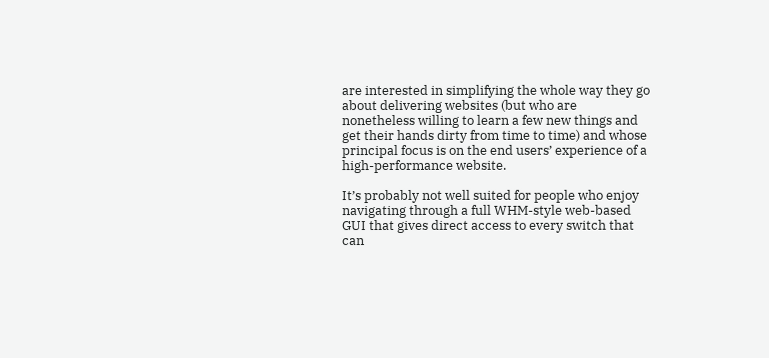are interested in simplifying the whole way they go about delivering websites (but who are nonetheless willing to learn a few new things and get their hands dirty from time to time) and whose principal focus is on the end users’ experience of a high-performance website.

It’s probably not well suited for people who enjoy navigating through a full WHM-style web-based GUI that gives direct access to every switch that can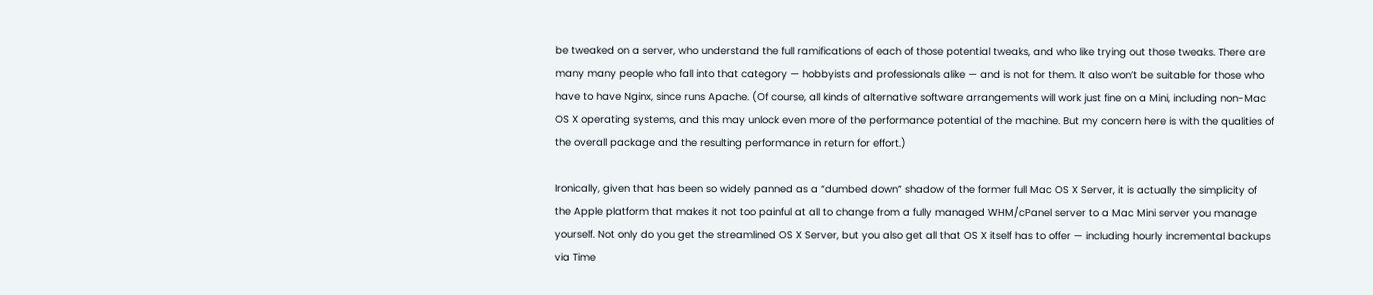be tweaked on a server, who understand the full ramifications of each of those potential tweaks, and who like trying out those tweaks. There are many many people who fall into that category — hobbyists and professionals alike — and is not for them. It also won’t be suitable for those who have to have Nginx, since runs Apache. (Of course, all kinds of alternative software arrangements will work just fine on a Mini, including non-Mac OS X operating systems, and this may unlock even more of the performance potential of the machine. But my concern here is with the qualities of the overall package and the resulting performance in return for effort.)

Ironically, given that has been so widely panned as a “dumbed down” shadow of the former full Mac OS X Server, it is actually the simplicity of the Apple platform that makes it not too painful at all to change from a fully managed WHM/cPanel server to a Mac Mini server you manage yourself. Not only do you get the streamlined OS X Server, but you also get all that OS X itself has to offer — including hourly incremental backups via Time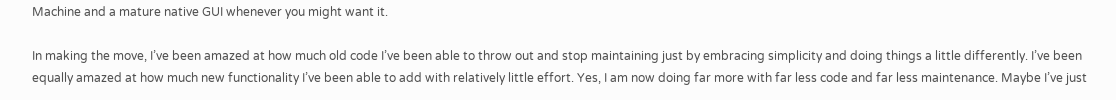Machine and a mature native GUI whenever you might want it.

In making the move, I’ve been amazed at how much old code I’ve been able to throw out and stop maintaining just by embracing simplicity and doing things a little differently. I’ve been equally amazed at how much new functionality I’ve been able to add with relatively little effort. Yes, I am now doing far more with far less code and far less maintenance. Maybe I’ve just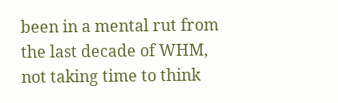been in a mental rut from the last decade of WHM, not taking time to think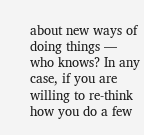about new ways of doing things — who knows? In any case, if you are willing to re-think how you do a few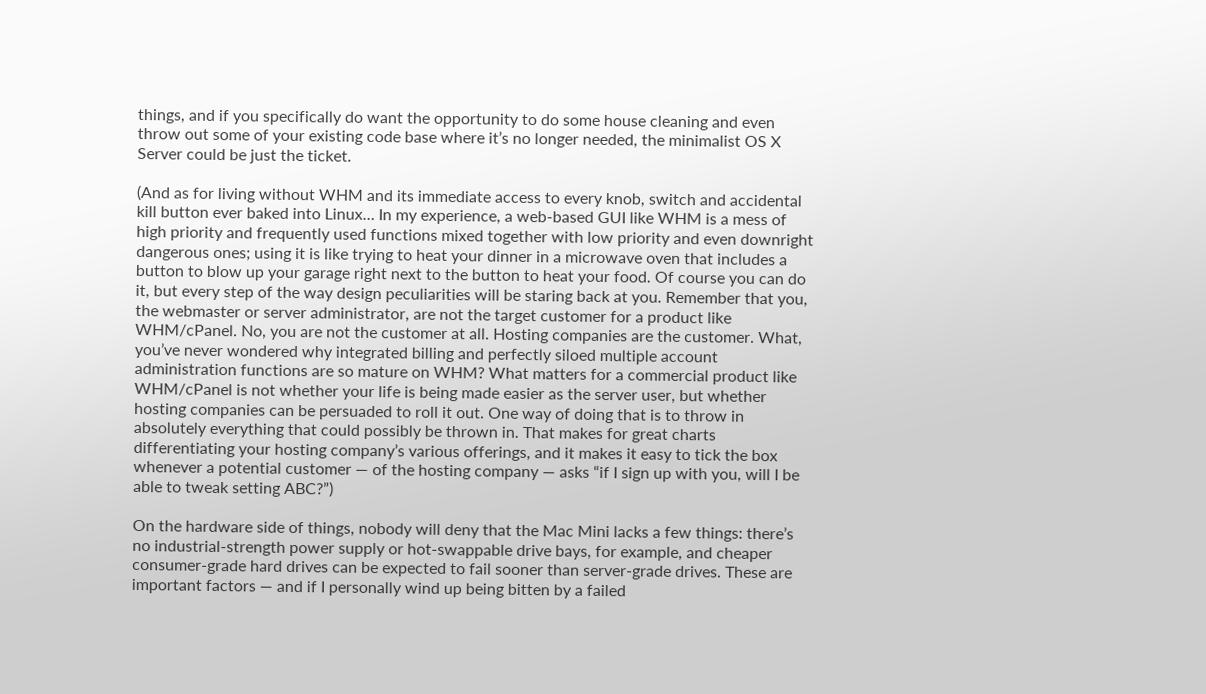things, and if you specifically do want the opportunity to do some house cleaning and even throw out some of your existing code base where it’s no longer needed, the minimalist OS X Server could be just the ticket.

(And as for living without WHM and its immediate access to every knob, switch and accidental kill button ever baked into Linux… In my experience, a web-based GUI like WHM is a mess of high priority and frequently used functions mixed together with low priority and even downright dangerous ones; using it is like trying to heat your dinner in a microwave oven that includes a button to blow up your garage right next to the button to heat your food. Of course you can do it, but every step of the way design peculiarities will be staring back at you. Remember that you, the webmaster or server administrator, are not the target customer for a product like WHM/cPanel. No, you are not the customer at all. Hosting companies are the customer. What, you’ve never wondered why integrated billing and perfectly siloed multiple account administration functions are so mature on WHM? What matters for a commercial product like WHM/cPanel is not whether your life is being made easier as the server user, but whether hosting companies can be persuaded to roll it out. One way of doing that is to throw in absolutely everything that could possibly be thrown in. That makes for great charts differentiating your hosting company’s various offerings, and it makes it easy to tick the box whenever a potential customer — of the hosting company — asks “if I sign up with you, will I be able to tweak setting ABC?”)

On the hardware side of things, nobody will deny that the Mac Mini lacks a few things: there’s no industrial-strength power supply or hot-swappable drive bays, for example, and cheaper consumer-grade hard drives can be expected to fail sooner than server-grade drives. These are important factors — and if I personally wind up being bitten by a failed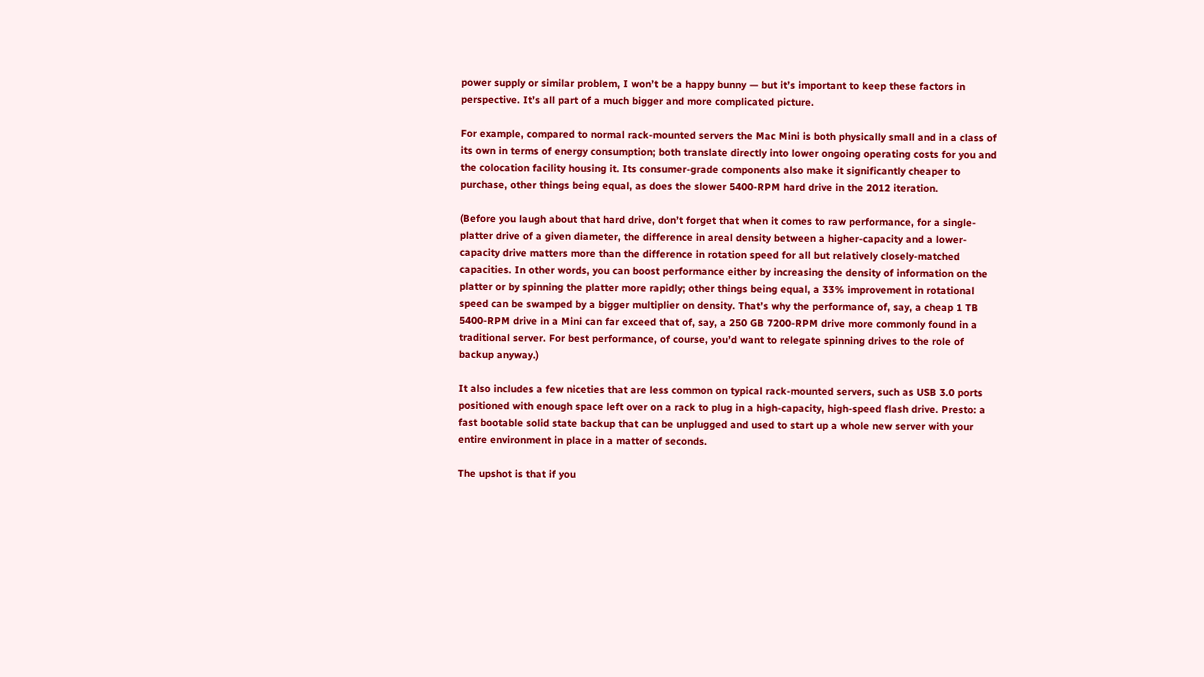power supply or similar problem, I won’t be a happy bunny — but it’s important to keep these factors in perspective. It’s all part of a much bigger and more complicated picture.

For example, compared to normal rack-mounted servers the Mac Mini is both physically small and in a class of its own in terms of energy consumption; both translate directly into lower ongoing operating costs for you and the colocation facility housing it. Its consumer-grade components also make it significantly cheaper to purchase, other things being equal, as does the slower 5400-RPM hard drive in the 2012 iteration.

(Before you laugh about that hard drive, don’t forget that when it comes to raw performance, for a single-platter drive of a given diameter, the difference in areal density between a higher-capacity and a lower-capacity drive matters more than the difference in rotation speed for all but relatively closely-matched capacities. In other words, you can boost performance either by increasing the density of information on the platter or by spinning the platter more rapidly; other things being equal, a 33% improvement in rotational speed can be swamped by a bigger multiplier on density. That’s why the performance of, say, a cheap 1 TB 5400-RPM drive in a Mini can far exceed that of, say, a 250 GB 7200-RPM drive more commonly found in a traditional server. For best performance, of course, you’d want to relegate spinning drives to the role of backup anyway.)

It also includes a few niceties that are less common on typical rack-mounted servers, such as USB 3.0 ports positioned with enough space left over on a rack to plug in a high-capacity, high-speed flash drive. Presto: a fast bootable solid state backup that can be unplugged and used to start up a whole new server with your entire environment in place in a matter of seconds.

The upshot is that if you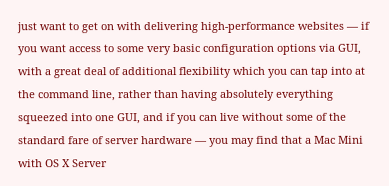just want to get on with delivering high-performance websites — if you want access to some very basic configuration options via GUI, with a great deal of additional flexibility which you can tap into at the command line, rather than having absolutely everything squeezed into one GUI, and if you can live without some of the standard fare of server hardware — you may find that a Mac Mini with OS X Server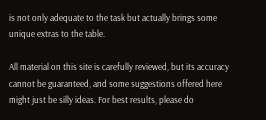is not only adequate to the task but actually brings some unique extras to the table.

All material on this site is carefully reviewed, but its accuracy cannot be guaranteed, and some suggestions offered here might just be silly ideas. For best results, please do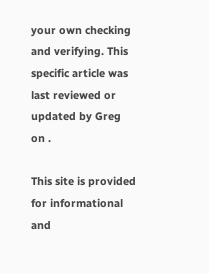your own checking and verifying. This specific article was last reviewed or updated by Greg on .

This site is provided for informational and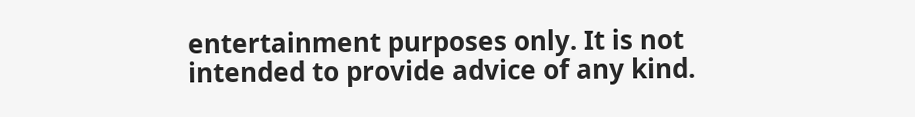entertainment purposes only. It is not intended to provide advice of any kind.